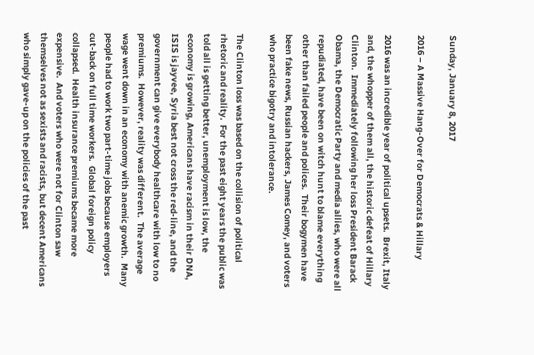Sunday, January 8, 2017

2016 – A Massive Hang-Over for Democrats & Hillary

2016 was an incredible year of political upsets.  Brexit, Italy and, the whopper of them all, the historic defeat of Hillary Clinton.  Immediately following her loss President Barack Obama, the Democratic Party and media allies, who were all repudiated, have been on witch hunt to blame everything other than failed people and polices.  Their bogymen have been fake news, Russian hackers, James Comey, and voters who practice bigotry and intolerance.

The Clinton loss was based on the collision of political rhetoric and reality.  For the past eight years the public was told all is getting better, unemployment is low, the economy is growing, Americans have racism in their DNA, ISIS is jayvee, Syria best not cross the red-line, and the government can give everybody healthcare with low to no premiums.  However, reality was different.  The average wage went down in an economy with anemic growth.  Many people had to work two part-time jobs because employers cut-back on full time workers.  Global foreign policy collapsed.  Health insurance premiums became more expensive.  And voters who were not for Clinton saw themselves not as sexists and racists, but decent Americans who simply gave-up on the policies of the past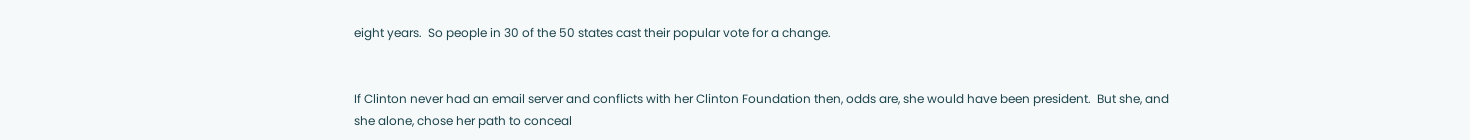eight years.  So people in 30 of the 50 states cast their popular vote for a change.


If Clinton never had an email server and conflicts with her Clinton Foundation then, odds are, she would have been president.  But she, and she alone, chose her path to conceal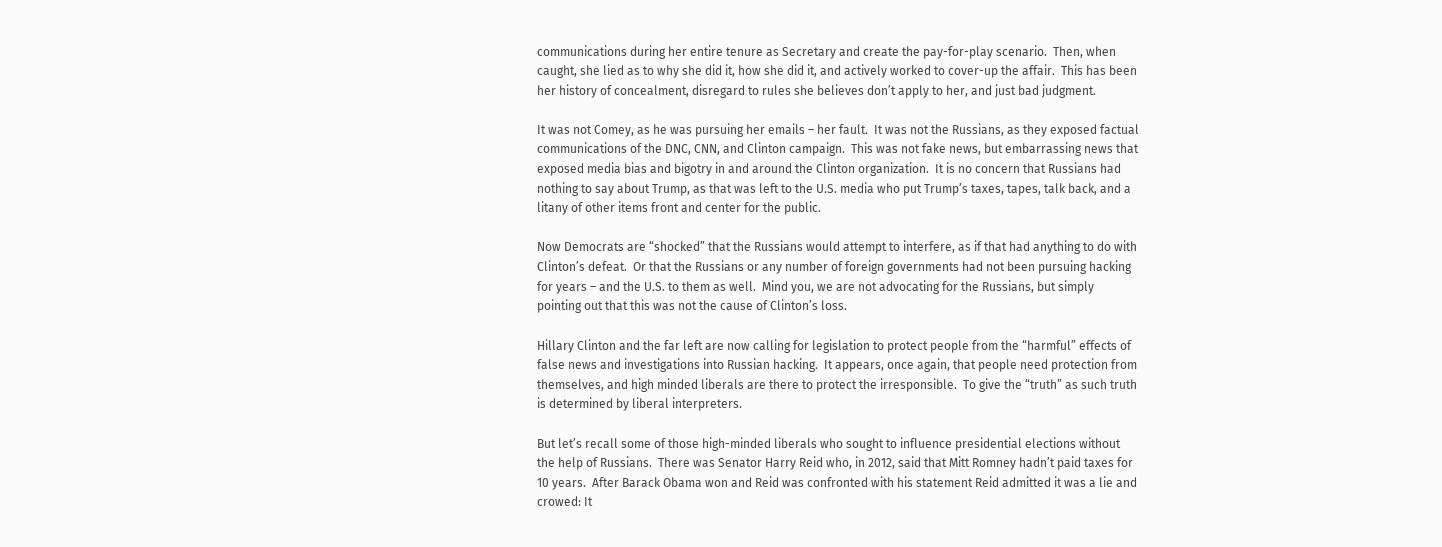communications during her entire tenure as Secretary and create the pay-for-play scenario.  Then, when caught, she lied as to why she did it, how she did it, and actively worked to cover-up the affair.  This has been her history of concealment, disregard to rules she believes don’t apply to her, and just bad judgment.

It was not Comey, as he was pursuing her emails – her fault.  It was not the Russians, as they exposed factual communications of the DNC, CNN, and Clinton campaign.  This was not fake news, but embarrassing news that exposed media bias and bigotry in and around the Clinton organization.  It is no concern that Russians had nothing to say about Trump, as that was left to the U.S. media who put Trump’s taxes, tapes, talk back, and a litany of other items front and center for the public.

Now Democrats are “shocked” that the Russians would attempt to interfere, as if that had anything to do with Clinton’s defeat.  Or that the Russians or any number of foreign governments had not been pursuing hacking for years – and the U.S. to them as well.  Mind you, we are not advocating for the Russians, but simply pointing out that this was not the cause of Clinton’s loss.

Hillary Clinton and the far left are now calling for legislation to protect people from the “harmful” effects of false news and investigations into Russian hacking.  It appears, once again, that people need protection from themselves, and high minded liberals are there to protect the irresponsible.  To give the “truth” as such truth is determined by liberal interpreters.

But let’s recall some of those high-minded liberals who sought to influence presidential elections without the help of Russians.  There was Senator Harry Reid who, in 2012, said that Mitt Romney hadn’t paid taxes for 10 years.  After Barack Obama won and Reid was confronted with his statement Reid admitted it was a lie and crowed: It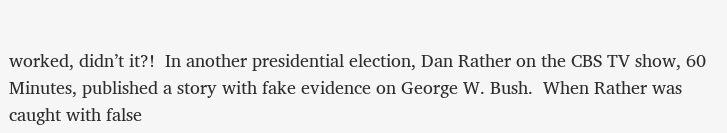worked, didn’t it?!  In another presidential election, Dan Rather on the CBS TV show, 60 Minutes, published a story with fake evidence on George W. Bush.  When Rather was caught with false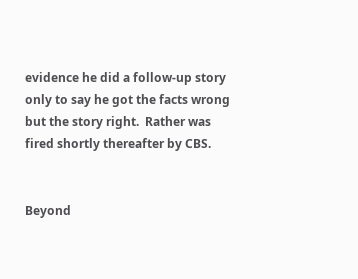evidence he did a follow-up story only to say he got the facts wrong but the story right.  Rather was fired shortly thereafter by CBS.


Beyond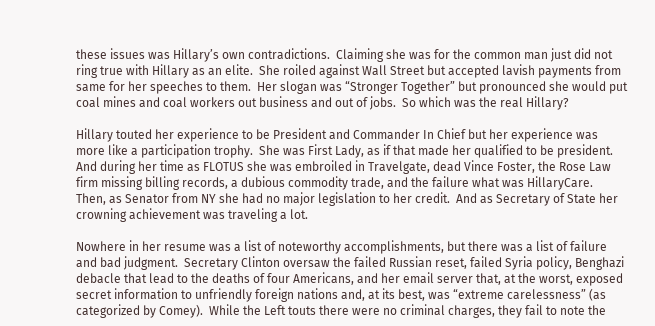these issues was Hillary’s own contradictions.  Claiming she was for the common man just did not ring true with Hillary as an elite.  She roiled against Wall Street but accepted lavish payments from same for her speeches to them.  Her slogan was “Stronger Together” but pronounced she would put coal mines and coal workers out business and out of jobs.  So which was the real Hillary?

Hillary touted her experience to be President and Commander In Chief but her experience was more like a participation trophy.  She was First Lady, as if that made her qualified to be president.  And during her time as FLOTUS she was embroiled in Travelgate, dead Vince Foster, the Rose Law firm missing billing records, a dubious commodity trade, and the failure what was HillaryCare.  Then, as Senator from NY she had no major legislation to her credit.  And as Secretary of State her crowning achievement was traveling a lot.

Nowhere in her resume was a list of noteworthy accomplishments, but there was a list of failure and bad judgment.  Secretary Clinton oversaw the failed Russian reset, failed Syria policy, Benghazi debacle that lead to the deaths of four Americans, and her email server that, at the worst, exposed secret information to unfriendly foreign nations and, at its best, was “extreme carelessness” (as categorized by Comey).  While the Left touts there were no criminal charges, they fail to note the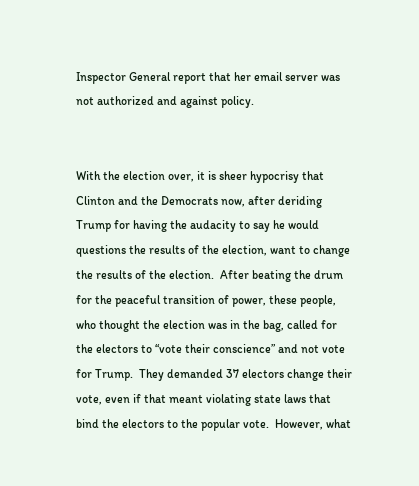Inspector General report that her email server was not authorized and against policy.


With the election over, it is sheer hypocrisy that Clinton and the Democrats now, after deriding Trump for having the audacity to say he would questions the results of the election, want to change the results of the election.  After beating the drum for the peaceful transition of power, these people, who thought the election was in the bag, called for the electors to “vote their conscience” and not vote for Trump.  They demanded 37 electors change their vote, even if that meant violating state laws that bind the electors to the popular vote.  However, what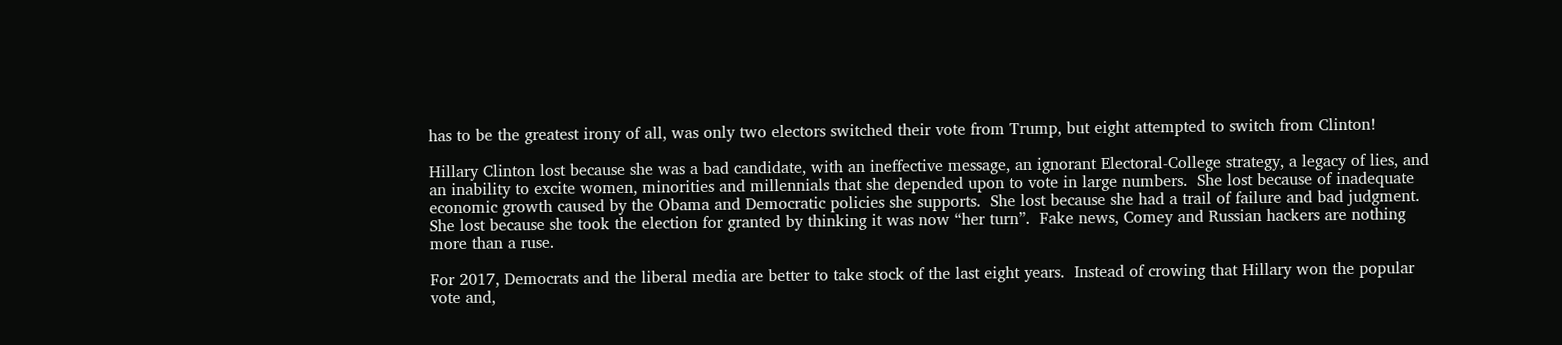has to be the greatest irony of all, was only two electors switched their vote from Trump, but eight attempted to switch from Clinton!

Hillary Clinton lost because she was a bad candidate, with an ineffective message, an ignorant Electoral-College strategy, a legacy of lies, and an inability to excite women, minorities and millennials that she depended upon to vote in large numbers.  She lost because of inadequate economic growth caused by the Obama and Democratic policies she supports.  She lost because she had a trail of failure and bad judgment.  She lost because she took the election for granted by thinking it was now “her turn”.  Fake news, Comey and Russian hackers are nothing more than a ruse.

For 2017, Democrats and the liberal media are better to take stock of the last eight years.  Instead of crowing that Hillary won the popular vote and,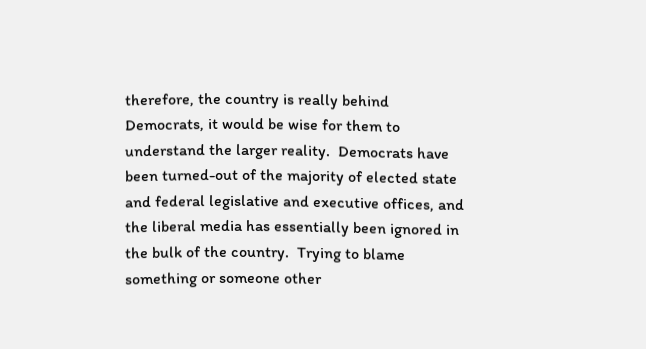therefore, the country is really behind Democrats, it would be wise for them to understand the larger reality.  Democrats have been turned-out of the majority of elected state and federal legislative and executive offices, and the liberal media has essentially been ignored in the bulk of the country.  Trying to blame something or someone other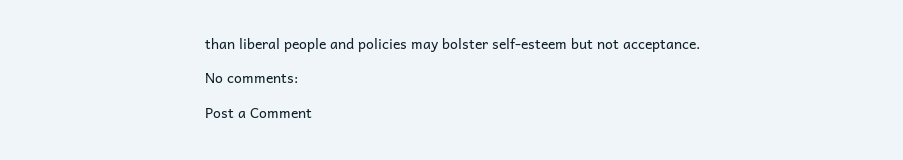than liberal people and policies may bolster self-esteem but not acceptance.

No comments:

Post a Comment